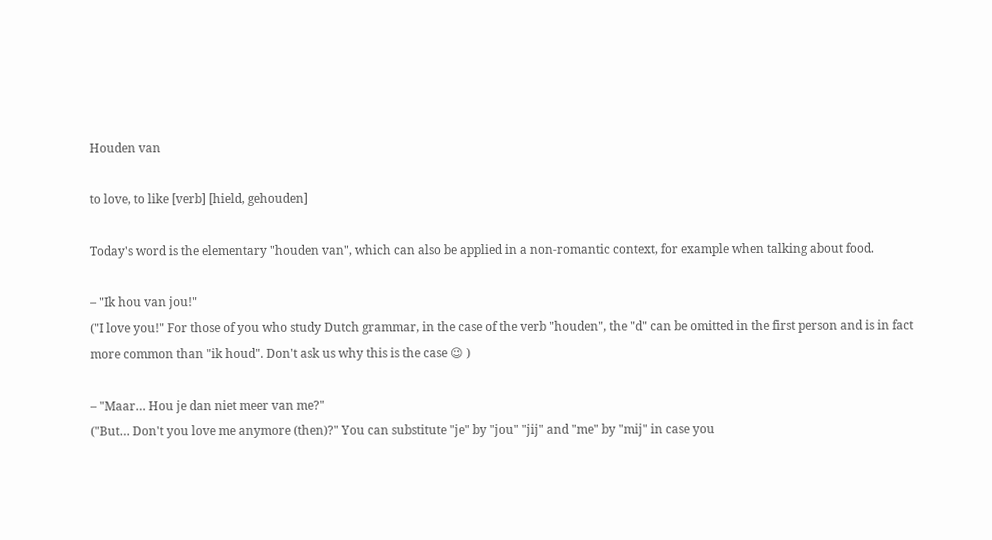Houden van

to love, to like [verb] [hield, gehouden]

Today's word is the elementary "houden van", which can also be applied in a non-romantic context, for example when talking about food.

– "Ik hou van jou!"
("I love you!" For those of you who study Dutch grammar, in the case of the verb "houden", the "d" can be omitted in the first person and is in fact more common than "ik houd". Don't ask us why this is the case 😉 )

– "Maar… Hou je dan niet meer van me?"
("But… Don't you love me anymore (then)?" You can substitute "je" by "jou" "jij" and "me" by "mij" in case you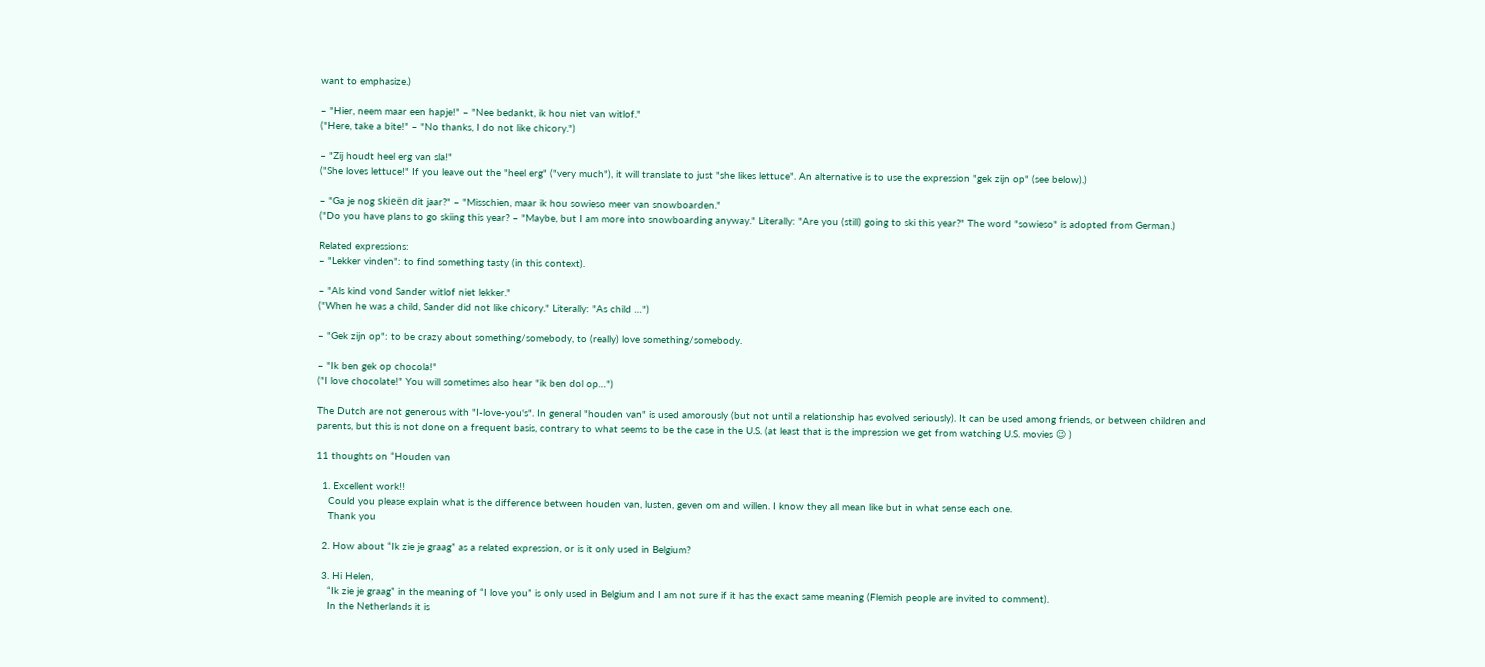want to emphasize.)

– "Hier, neem maar een hapje!" – "Nee bedankt, ik hou niet van witlof."
("Here, take a bite!" – "No thanks, I do not like chicory.")

– "Zij houdt heel erg van sla!"
("She loves lettuce!" If you leave out the "heel erg" ("very much"), it will translate to just "she likes lettuce". An alternative is to use the expression "gek zijn op" (see below).)

– "Ga je nog skieën dit jaar?" – "Misschien, maar ik hou sowieso meer van snowboarden."
("Do you have plans to go skiing this year? – "Maybe, but I am more into snowboarding anyway." Literally: "Are you (still) going to ski this year?" The word "sowieso" is adopted from German.)

Related expressions:
– "Lekker vinden": to find something tasty (in this context).

– "Als kind vond Sander witlof niet lekker."
("When he was a child, Sander did not like chicory." Literally: "As child …")

– "Gek zijn op": to be crazy about something/somebody, to (really) love something/somebody.

– "Ik ben gek op chocola!"
("I love chocolate!" You will sometimes also hear "ik ben dol op…")

The Dutch are not generous with "I-love-you's". In general "houden van" is used amorously (but not until a relationship has evolved seriously). It can be used among friends, or between children and parents, but this is not done on a frequent basis, contrary to what seems to be the case in the U.S. (at least that is the impression we get from watching U.S. movies 😉 )

11 thoughts on “Houden van

  1. Excellent work!!
    Could you please explain what is the difference between houden van, lusten, geven om and willen. I know they all mean like but in what sense each one.
    Thank you

  2. How about “Ik zie je graag” as a related expression, or is it only used in Belgium?

  3. Hi Helen,
    “Ik zie je graag” in the meaning of “I love you” is only used in Belgium and I am not sure if it has the exact same meaning (Flemish people are invited to comment).
    In the Netherlands it is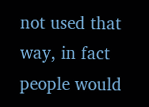not used that way, in fact people would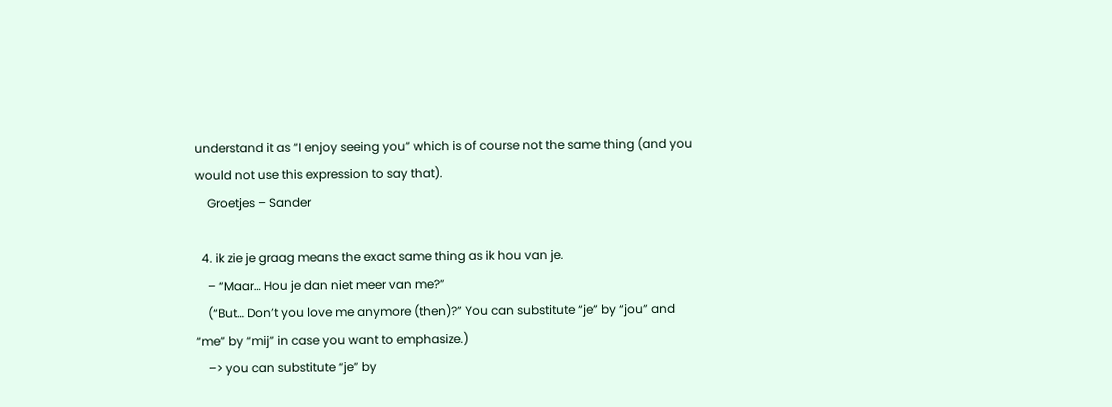understand it as “I enjoy seeing you” which is of course not the same thing (and you would not use this expression to say that).
    Groetjes – Sander

  4. ik zie je graag means the exact same thing as ik hou van je.
    – “Maar… Hou je dan niet meer van me?”
    (“But… Don’t you love me anymore (then)?” You can substitute “je” by “jou” and “me” by “mij” in case you want to emphasize.)
    –> you can substitute “je” by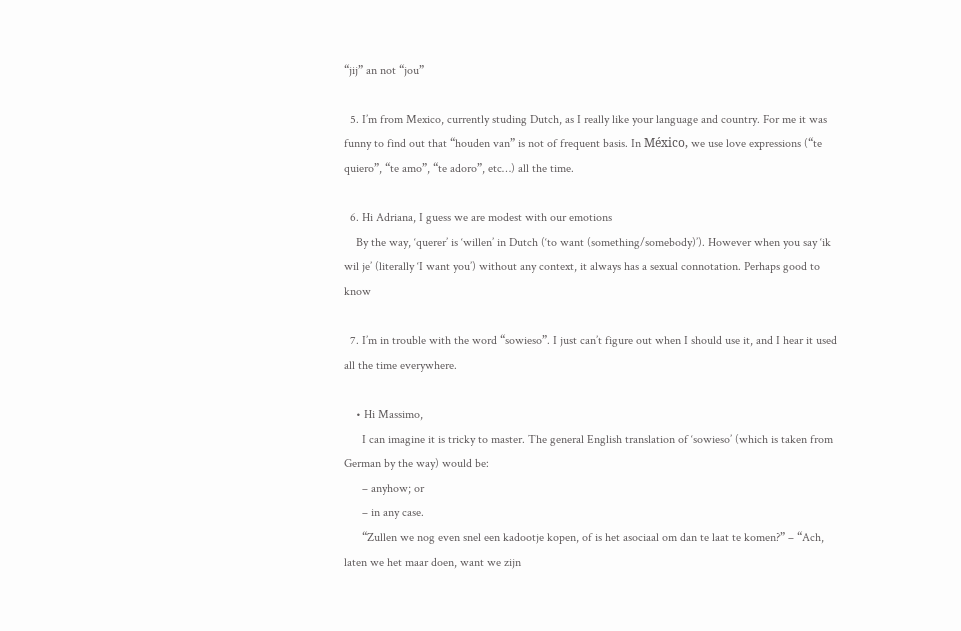“jij” an not “jou”

  5. I’m from Mexico, currently studing Dutch, as I really like your language and country. For me it was funny to find out that “houden van” is not of frequent basis. In México, we use love expressions (“te quiero”, “te amo”, “te adoro”, etc…) all the time.

  6. Hi Adriana, I guess we are modest with our emotions
    By the way, ‘querer’ is ‘willen’ in Dutch (‘to want (something/somebody)’). However when you say ‘ik wil je’ (literally ‘I want you’) without any context, it always has a sexual connotation. Perhaps good to know

  7. I’m in trouble with the word “sowieso”. I just can’t figure out when I should use it, and I hear it used all the time everywhere.

    • Hi Massimo,
      I can imagine it is tricky to master. The general English translation of ‘sowieso’ (which is taken from German by the way) would be:
      – anyhow; or
      – in any case.
      “Zullen we nog even snel een kadootje kopen, of is het asociaal om dan te laat te komen?” – “Ach, laten we het maar doen, want we zijn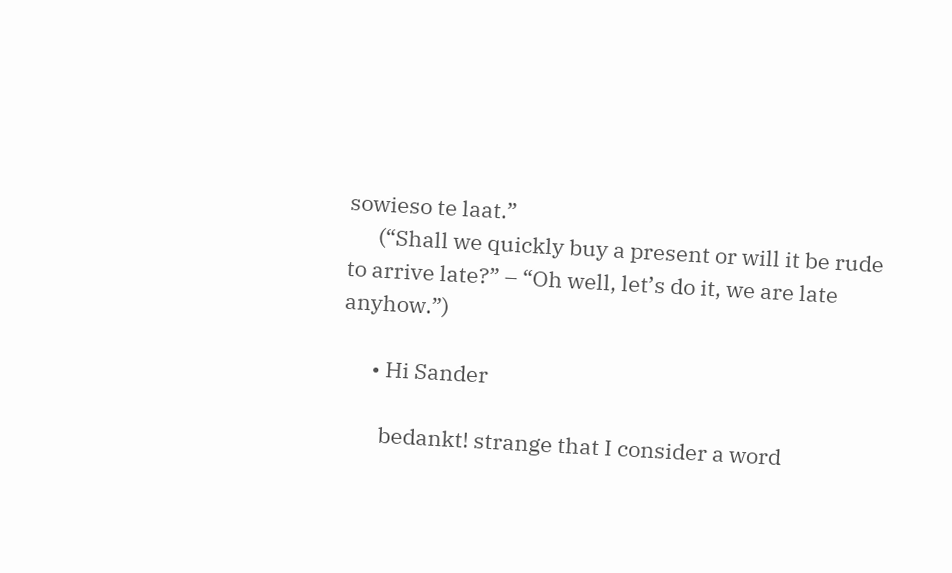sowieso te laat.”
      (“Shall we quickly buy a present or will it be rude to arrive late?” – “Oh well, let’s do it, we are late anyhow.”)

      • Hi Sander

        bedankt! strange that I consider a word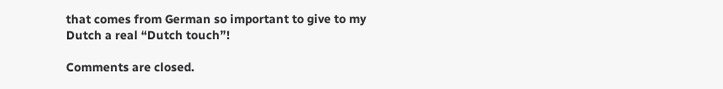that comes from German so important to give to my Dutch a real “Dutch touch”!

Comments are closed.